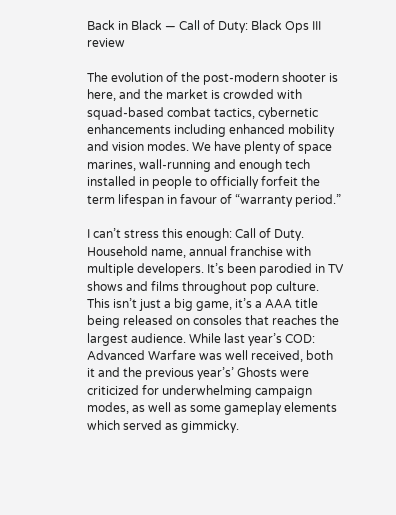Back in Black — Call of Duty: Black Ops III review

The evolution of the post-modern shooter is here, and the market is crowded with squad-based combat tactics, cybernetic enhancements including enhanced mobility and vision modes. We have plenty of space marines, wall-running and enough tech installed in people to officially forfeit the term lifespan in favour of “warranty period.”

I can’t stress this enough: Call of Duty. Household name, annual franchise with multiple developers. It’s been parodied in TV shows and films throughout pop culture. This isn’t just a big game, it’s a AAA title being released on consoles that reaches the largest audience. While last year’s COD: Advanced Warfare was well received, both it and the previous year’s’ Ghosts were criticized for underwhelming campaign modes, as well as some gameplay elements which served as gimmicky.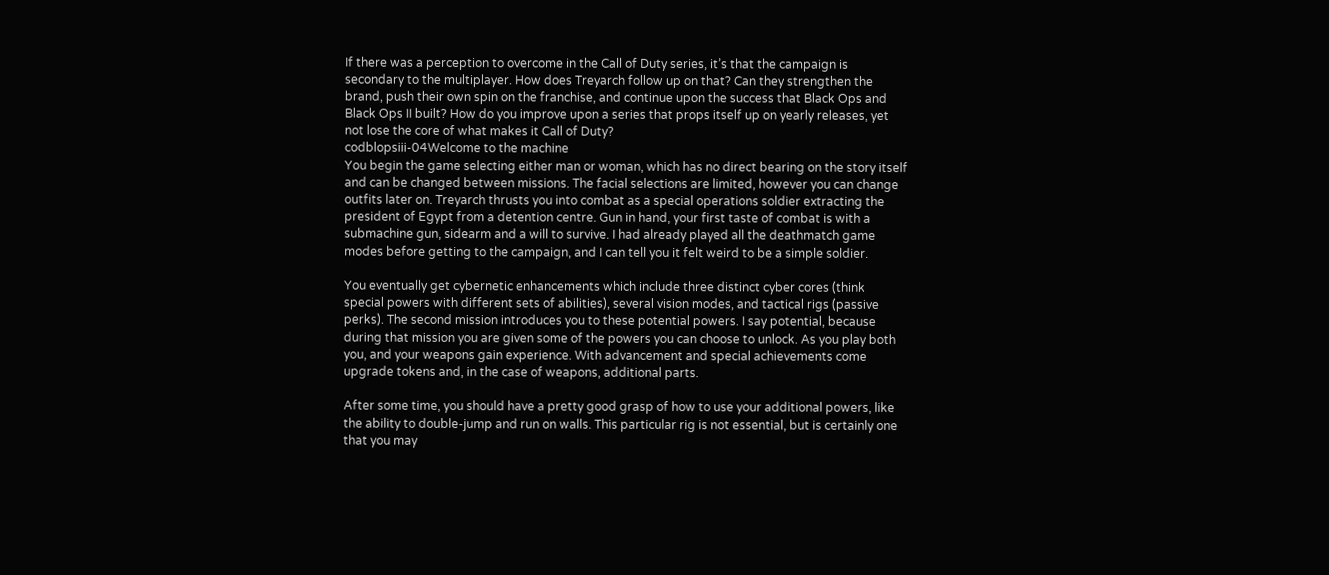If there was a perception to overcome in the Call of Duty series, it’s that the campaign is secondary to the multiplayer. How does Treyarch follow up on that? Can they strengthen the brand, push their own spin on the franchise, and continue upon the success that Black Ops and Black Ops II built? How do you improve upon a series that props itself up on yearly releases, yet not lose the core of what makes it Call of Duty?
codblopsiii-04Welcome to the machine
You begin the game selecting either man or woman, which has no direct bearing on the story itself and can be changed between missions. The facial selections are limited, however you can change outfits later on. Treyarch thrusts you into combat as a special operations soldier extracting the president of Egypt from a detention centre. Gun in hand, your first taste of combat is with a submachine gun, sidearm and a will to survive. I had already played all the deathmatch game modes before getting to the campaign, and I can tell you it felt weird to be a simple soldier.

You eventually get cybernetic enhancements which include three distinct cyber cores (think special powers with different sets of abilities), several vision modes, and tactical rigs (passive perks). The second mission introduces you to these potential powers. I say potential, because during that mission you are given some of the powers you can choose to unlock. As you play both you, and your weapons gain experience. With advancement and special achievements come upgrade tokens and, in the case of weapons, additional parts.

After some time, you should have a pretty good grasp of how to use your additional powers, like the ability to double-jump and run on walls. This particular rig is not essential, but is certainly one that you may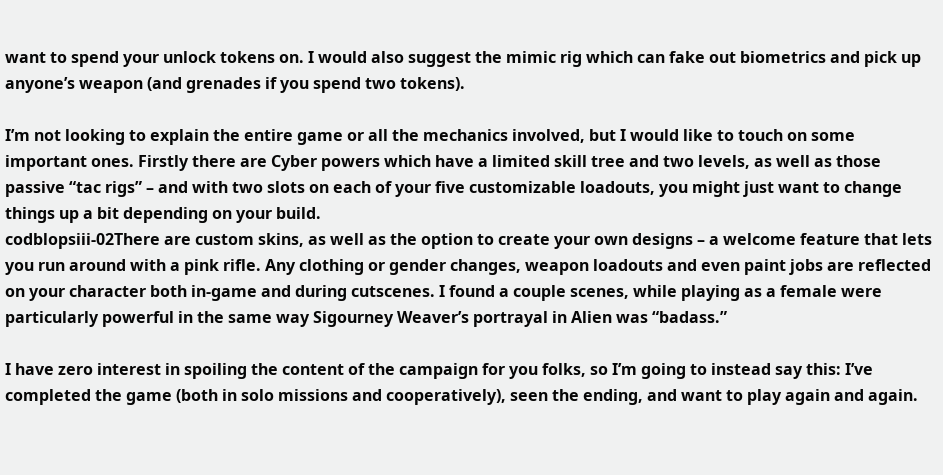want to spend your unlock tokens on. I would also suggest the mimic rig which can fake out biometrics and pick up anyone’s weapon (and grenades if you spend two tokens).

I’m not looking to explain the entire game or all the mechanics involved, but I would like to touch on some important ones. Firstly there are Cyber powers which have a limited skill tree and two levels, as well as those passive “tac rigs” – and with two slots on each of your five customizable loadouts, you might just want to change things up a bit depending on your build.
codblopsiii-02There are custom skins, as well as the option to create your own designs – a welcome feature that lets you run around with a pink rifle. Any clothing or gender changes, weapon loadouts and even paint jobs are reflected on your character both in-game and during cutscenes. I found a couple scenes, while playing as a female were particularly powerful in the same way Sigourney Weaver’s portrayal in Alien was “badass.”

I have zero interest in spoiling the content of the campaign for you folks, so I’m going to instead say this: I’ve completed the game (both in solo missions and cooperatively), seen the ending, and want to play again and again.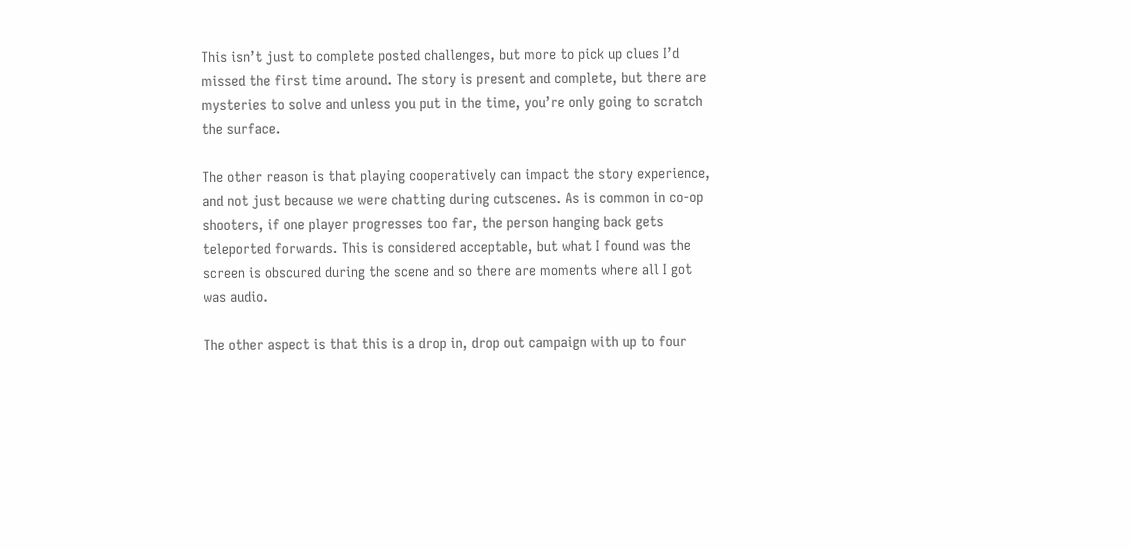This isn’t just to complete posted challenges, but more to pick up clues I’d missed the first time around. The story is present and complete, but there are mysteries to solve and unless you put in the time, you’re only going to scratch the surface.

The other reason is that playing cooperatively can impact the story experience, and not just because we were chatting during cutscenes. As is common in co-op shooters, if one player progresses too far, the person hanging back gets teleported forwards. This is considered acceptable, but what I found was the screen is obscured during the scene and so there are moments where all I got was audio.

The other aspect is that this is a drop in, drop out campaign with up to four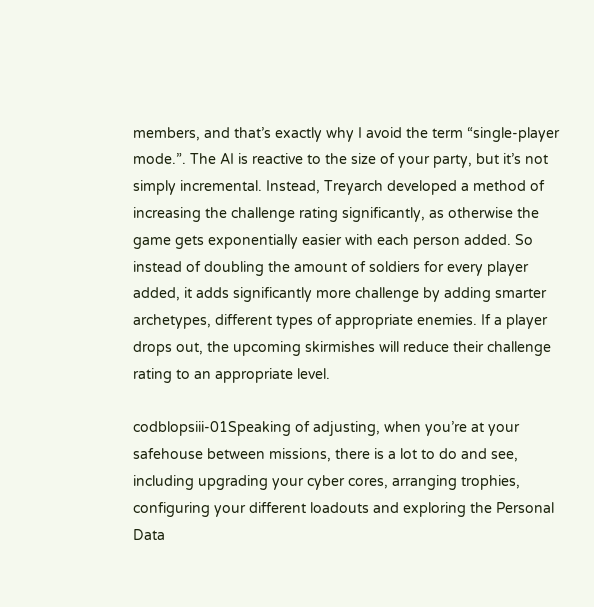members, and that’s exactly why I avoid the term “single-player mode.”. The AI is reactive to the size of your party, but it’s not simply incremental. Instead, Treyarch developed a method of increasing the challenge rating significantly, as otherwise the game gets exponentially easier with each person added. So instead of doubling the amount of soldiers for every player added, it adds significantly more challenge by adding smarter archetypes, different types of appropriate enemies. If a player drops out, the upcoming skirmishes will reduce their challenge rating to an appropriate level.

codblopsiii-01Speaking of adjusting, when you’re at your safehouse between missions, there is a lot to do and see, including upgrading your cyber cores, arranging trophies, configuring your different loadouts and exploring the Personal Data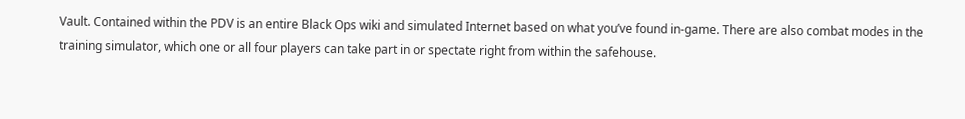Vault. Contained within the PDV is an entire Black Ops wiki and simulated Internet based on what you’ve found in-game. There are also combat modes in the training simulator, which one or all four players can take part in or spectate right from within the safehouse.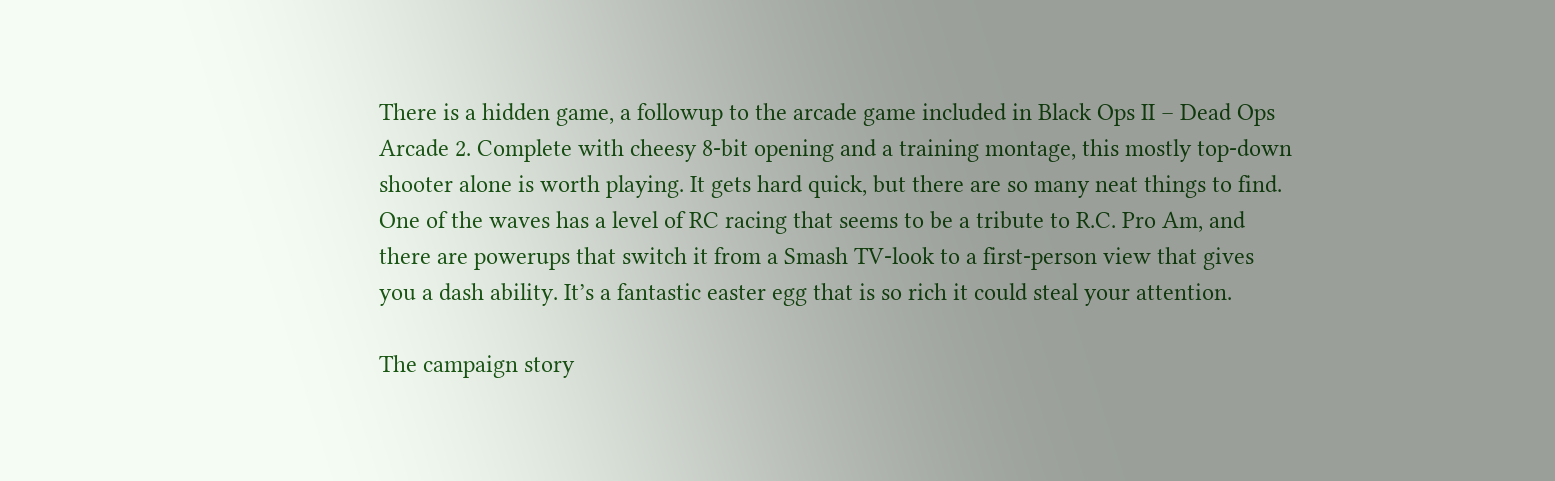There is a hidden game, a followup to the arcade game included in Black Ops II – Dead Ops Arcade 2. Complete with cheesy 8-bit opening and a training montage, this mostly top-down shooter alone is worth playing. It gets hard quick, but there are so many neat things to find. One of the waves has a level of RC racing that seems to be a tribute to R.C. Pro Am, and there are powerups that switch it from a Smash TV-look to a first-person view that gives you a dash ability. It’s a fantastic easter egg that is so rich it could steal your attention.

The campaign story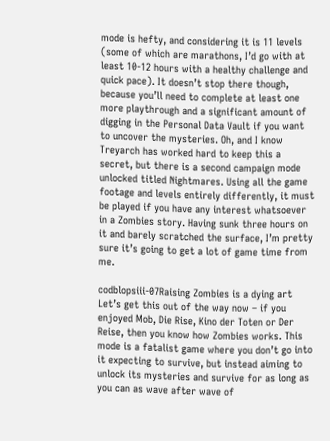mode is hefty, and considering it is 11 levels (some of which are marathons, I’d go with at least 10-12 hours with a healthy challenge and quick pace). It doesn’t stop there though, because you’ll need to complete at least one more playthrough and a significant amount of digging in the Personal Data Vault if you want to uncover the mysteries. Oh, and I know Treyarch has worked hard to keep this a secret, but there is a second campaign mode unlocked titled Nightmares. Using all the game footage and levels entirely differently, it must be played if you have any interest whatsoever in a Zombies story. Having sunk three hours on it and barely scratched the surface, I’m pretty sure it’s going to get a lot of game time from me.

codblopsiii-07Raising Zombies is a dying art
Let’s get this out of the way now – if you enjoyed Mob, Die Rise, Kino der Toten or Der Reise, then you know how Zombies works. This mode is a fatalist game where you don’t go into it expecting to survive, but instead aiming to unlock its mysteries and survive for as long as you can as wave after wave of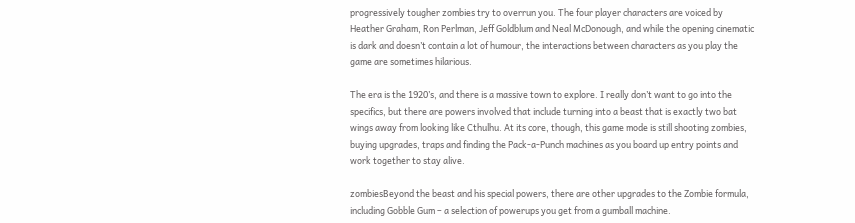progressively tougher zombies try to overrun you. The four player characters are voiced by Heather Graham, Ron Perlman, Jeff Goldblum and Neal McDonough, and while the opening cinematic is dark and doesn’t contain a lot of humour, the interactions between characters as you play the game are sometimes hilarious.

The era is the 1920’s, and there is a massive town to explore. I really don’t want to go into the specifics, but there are powers involved that include turning into a beast that is exactly two bat wings away from looking like Cthulhu. At its core, though, this game mode is still shooting zombies, buying upgrades, traps and finding the Pack-a-Punch machines as you board up entry points and work together to stay alive.

zombiesBeyond the beast and his special powers, there are other upgrades to the Zombie formula, including Gobble Gum – a selection of powerups you get from a gumball machine.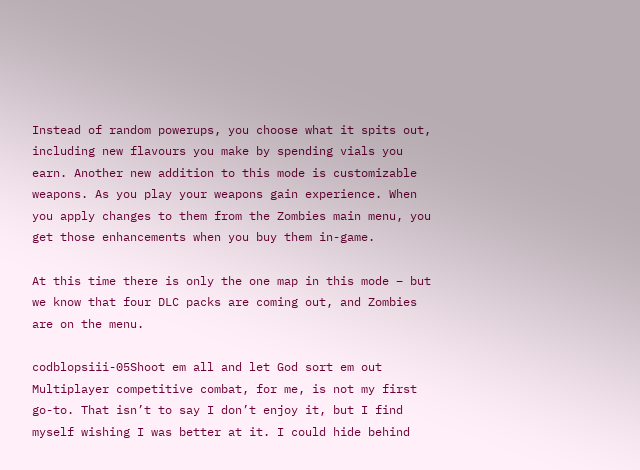Instead of random powerups, you choose what it spits out, including new flavours you make by spending vials you earn. Another new addition to this mode is customizable weapons. As you play your weapons gain experience. When you apply changes to them from the Zombies main menu, you get those enhancements when you buy them in-game.

At this time there is only the one map in this mode – but we know that four DLC packs are coming out, and Zombies are on the menu.

codblopsiii-05Shoot em all and let God sort em out
Multiplayer competitive combat, for me, is not my first go-to. That isn’t to say I don’t enjoy it, but I find myself wishing I was better at it. I could hide behind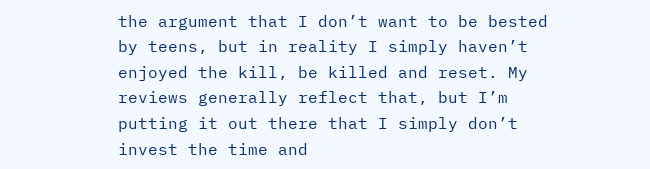the argument that I don’t want to be bested by teens, but in reality I simply haven’t enjoyed the kill, be killed and reset. My reviews generally reflect that, but I’m putting it out there that I simply don’t invest the time and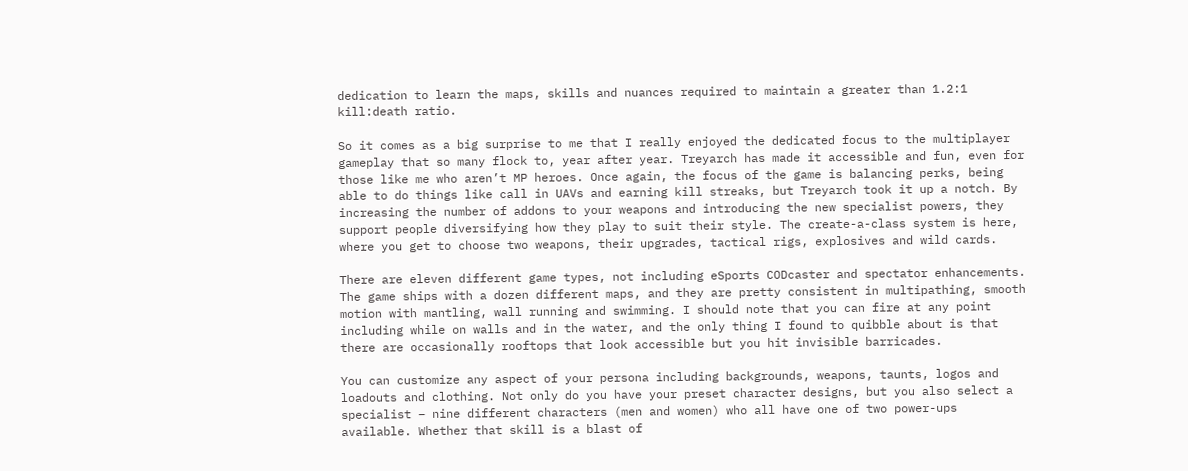dedication to learn the maps, skills and nuances required to maintain a greater than 1.2:1 kill:death ratio.

So it comes as a big surprise to me that I really enjoyed the dedicated focus to the multiplayer gameplay that so many flock to, year after year. Treyarch has made it accessible and fun, even for those like me who aren’t MP heroes. Once again, the focus of the game is balancing perks, being able to do things like call in UAVs and earning kill streaks, but Treyarch took it up a notch. By increasing the number of addons to your weapons and introducing the new specialist powers, they support people diversifying how they play to suit their style. The create-a-class system is here, where you get to choose two weapons, their upgrades, tactical rigs, explosives and wild cards.

There are eleven different game types, not including eSports CODcaster and spectator enhancements. The game ships with a dozen different maps, and they are pretty consistent in multipathing, smooth motion with mantling, wall running and swimming. I should note that you can fire at any point including while on walls and in the water, and the only thing I found to quibble about is that there are occasionally rooftops that look accessible but you hit invisible barricades.

You can customize any aspect of your persona including backgrounds, weapons, taunts, logos and loadouts and clothing. Not only do you have your preset character designs, but you also select a specialist – nine different characters (men and women) who all have one of two power-ups available. Whether that skill is a blast of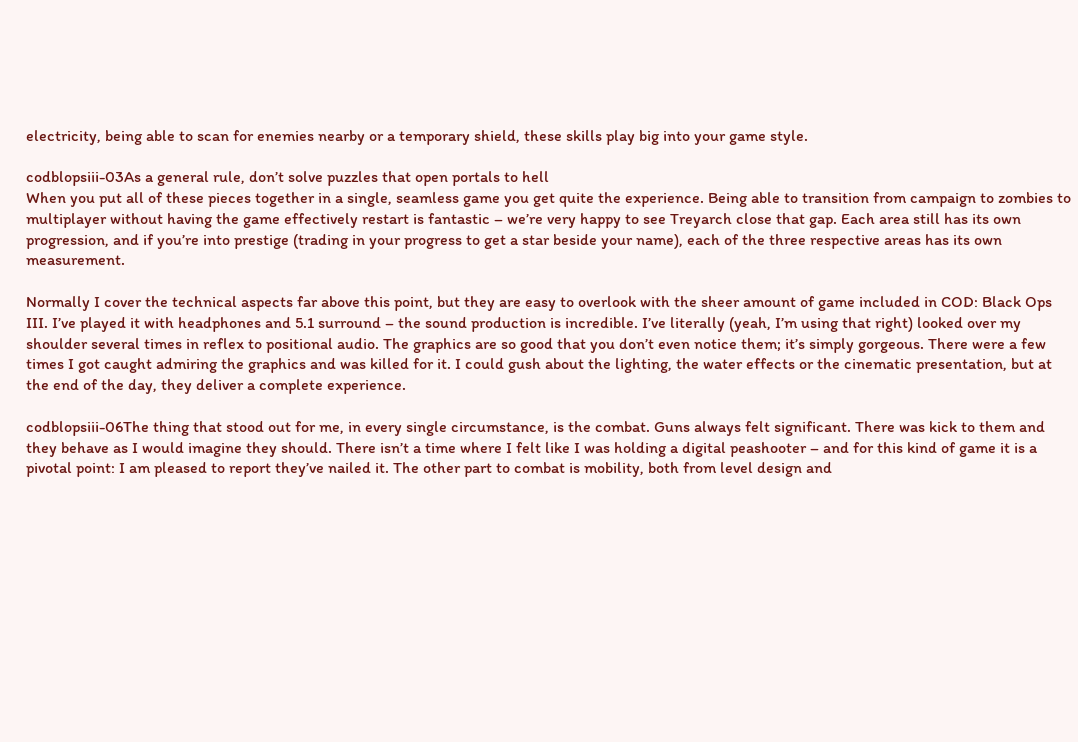electricity, being able to scan for enemies nearby or a temporary shield, these skills play big into your game style.

codblopsiii-03As a general rule, don’t solve puzzles that open portals to hell
When you put all of these pieces together in a single, seamless game you get quite the experience. Being able to transition from campaign to zombies to multiplayer without having the game effectively restart is fantastic – we’re very happy to see Treyarch close that gap. Each area still has its own progression, and if you’re into prestige (trading in your progress to get a star beside your name), each of the three respective areas has its own measurement.

Normally I cover the technical aspects far above this point, but they are easy to overlook with the sheer amount of game included in COD: Black Ops III. I’ve played it with headphones and 5.1 surround – the sound production is incredible. I’ve literally (yeah, I’m using that right) looked over my shoulder several times in reflex to positional audio. The graphics are so good that you don’t even notice them; it’s simply gorgeous. There were a few times I got caught admiring the graphics and was killed for it. I could gush about the lighting, the water effects or the cinematic presentation, but at the end of the day, they deliver a complete experience.

codblopsiii-06The thing that stood out for me, in every single circumstance, is the combat. Guns always felt significant. There was kick to them and they behave as I would imagine they should. There isn’t a time where I felt like I was holding a digital peashooter – and for this kind of game it is a pivotal point: I am pleased to report they’ve nailed it. The other part to combat is mobility, both from level design and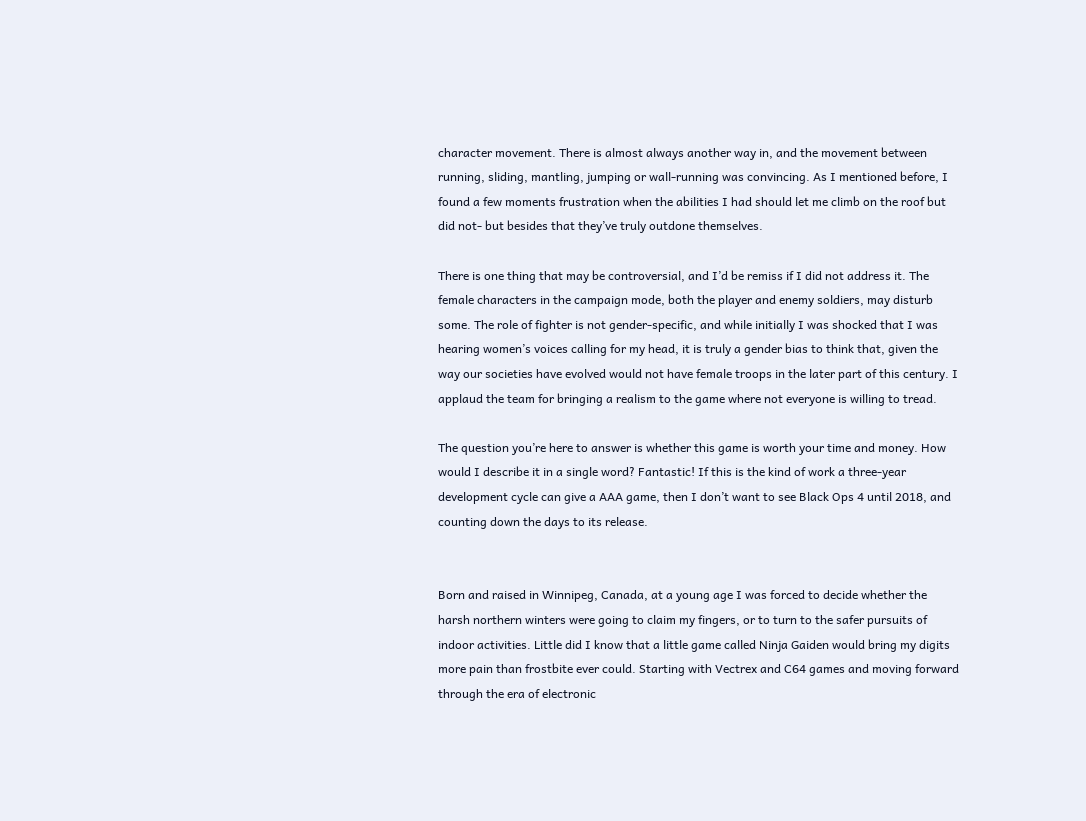character movement. There is almost always another way in, and the movement between running, sliding, mantling, jumping or wall-running was convincing. As I mentioned before, I found a few moments frustration when the abilities I had should let me climb on the roof but did not- but besides that they’ve truly outdone themselves.

There is one thing that may be controversial, and I’d be remiss if I did not address it. The female characters in the campaign mode, both the player and enemy soldiers, may disturb some. The role of fighter is not gender-specific, and while initially I was shocked that I was hearing women’s voices calling for my head, it is truly a gender bias to think that, given the way our societies have evolved would not have female troops in the later part of this century. I applaud the team for bringing a realism to the game where not everyone is willing to tread.

The question you’re here to answer is whether this game is worth your time and money. How would I describe it in a single word? Fantastic! If this is the kind of work a three-year development cycle can give a AAA game, then I don’t want to see Black Ops 4 until 2018, and counting down the days to its release.


Born and raised in Winnipeg, Canada, at a young age I was forced to decide whether the harsh northern winters were going to claim my fingers, or to turn to the safer pursuits of indoor activities. Little did I know that a little game called Ninja Gaiden would bring my digits more pain than frostbite ever could. Starting with Vectrex and C64 games and moving forward through the era of electronic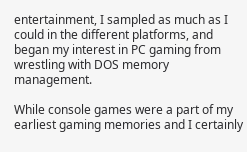entertainment, I sampled as much as I could in the different platforms, and began my interest in PC gaming from wrestling with DOS memory management.

While console games were a part of my earliest gaming memories and I certainly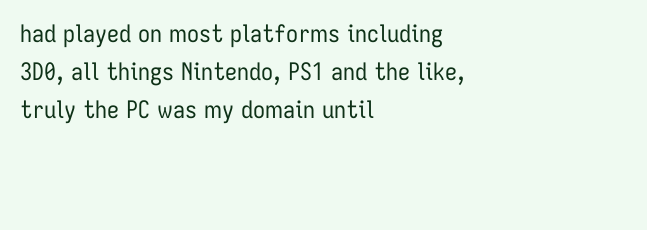had played on most platforms including 3D0, all things Nintendo, PS1 and the like, truly the PC was my domain until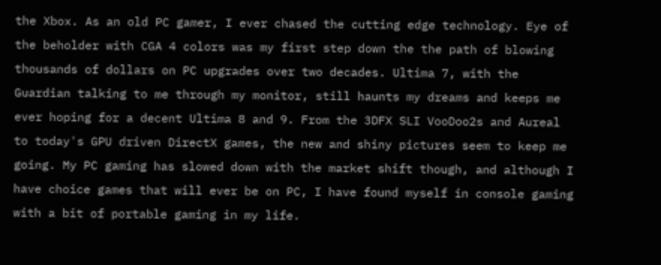the Xbox. As an old PC gamer, I ever chased the cutting edge technology. Eye of the beholder with CGA 4 colors was my first step down the the path of blowing thousands of dollars on PC upgrades over two decades. Ultima 7, with the Guardian talking to me through my monitor, still haunts my dreams and keeps me ever hoping for a decent Ultima 8 and 9. From the 3DFX SLI VooDoo2s and Aureal to today's GPU driven DirectX games, the new and shiny pictures seem to keep me going. My PC gaming has slowed down with the market shift though, and although I have choice games that will ever be on PC, I have found myself in console gaming with a bit of portable gaming in my life.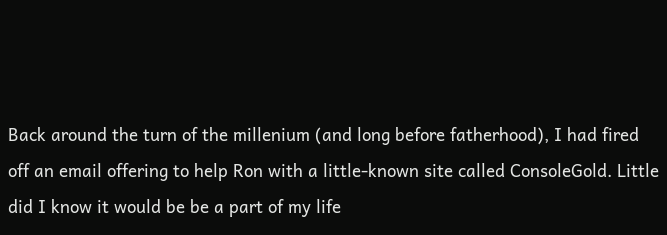Back around the turn of the millenium (and long before fatherhood), I had fired off an email offering to help Ron with a little-known site called ConsoleGold. Little did I know it would be be a part of my life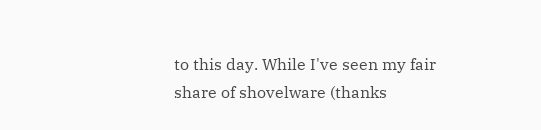to this day. While I've seen my fair share of shovelware (thanks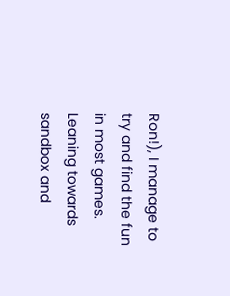Ron!), I manage to try and find the fun in most games. Leaning towards sandbox and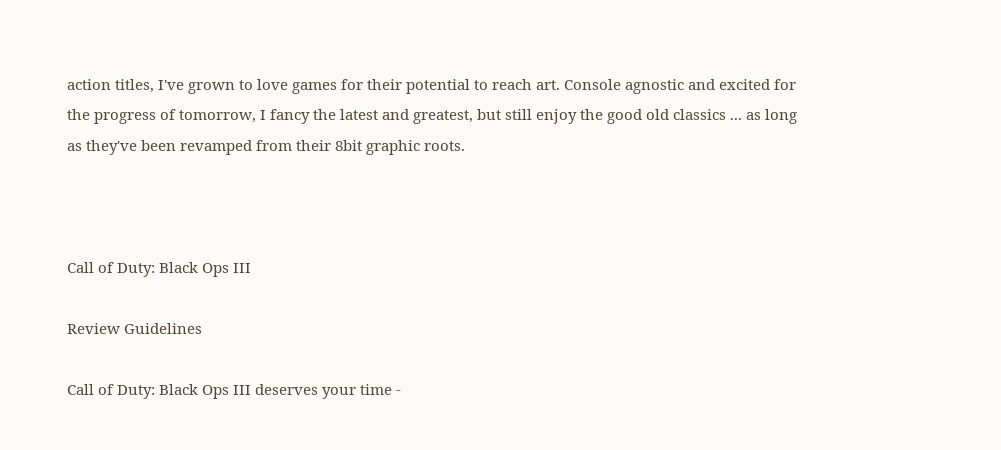action titles, I've grown to love games for their potential to reach art. Console agnostic and excited for the progress of tomorrow, I fancy the latest and greatest, but still enjoy the good old classics ... as long as they've been revamped from their 8bit graphic roots.



Call of Duty: Black Ops III

Review Guidelines

Call of Duty: Black Ops III deserves your time -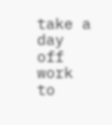take a day off work to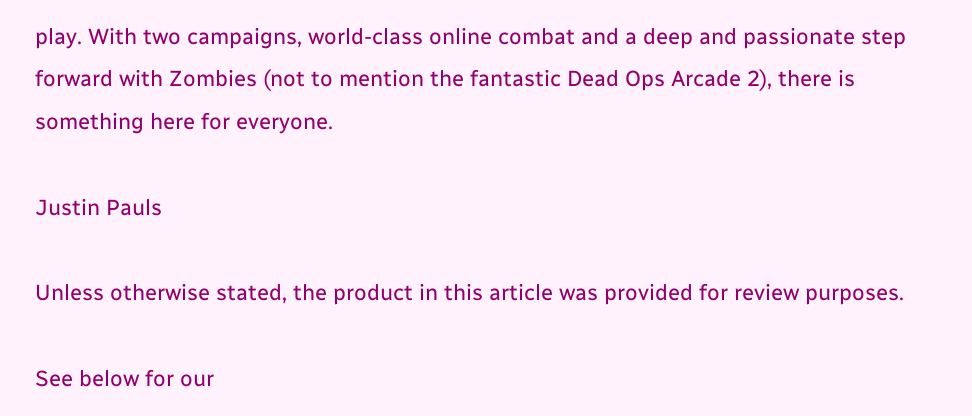play. With two campaigns, world-class online combat and a deep and passionate step forward with Zombies (not to mention the fantastic Dead Ops Arcade 2), there is something here for everyone.

Justin Pauls

Unless otherwise stated, the product in this article was provided for review purposes.

See below for our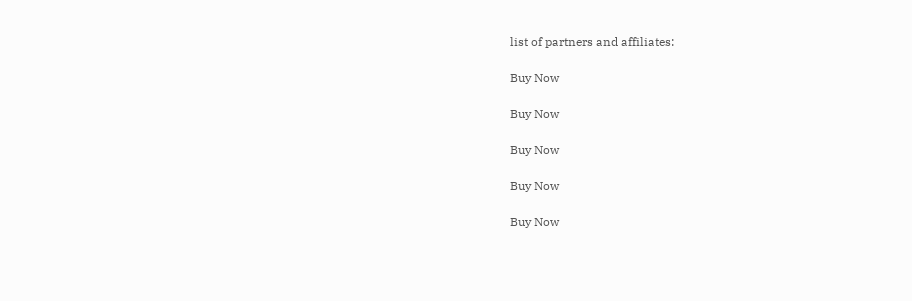list of partners and affiliates:

Buy Now

Buy Now

Buy Now

Buy Now

Buy Now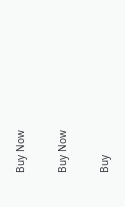Buy Now

Buy Now

Buy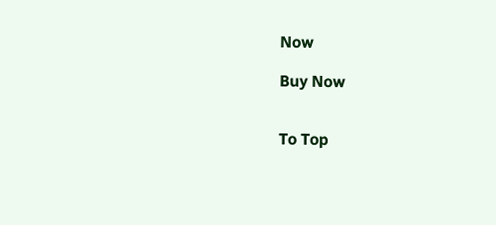Now

Buy Now


To Top